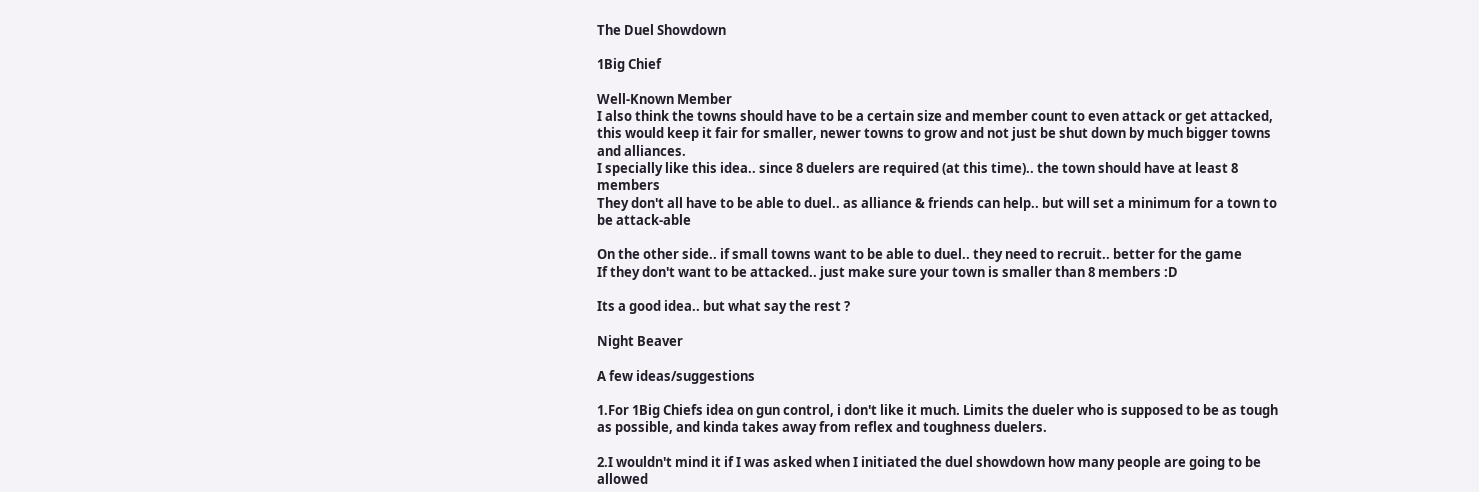The Duel Showdown

1Big Chief

Well-Known Member
I also think the towns should have to be a certain size and member count to even attack or get attacked, this would keep it fair for smaller, newer towns to grow and not just be shut down by much bigger towns and alliances.
I specially like this idea.. since 8 duelers are required (at this time).. the town should have at least 8 members
They don't all have to be able to duel.. as alliance & friends can help.. but will set a minimum for a town to be attack-able

On the other side.. if small towns want to be able to duel.. they need to recruit.. better for the game
If they don't want to be attacked.. just make sure your town is smaller than 8 members :D

Its a good idea.. but what say the rest ?

Night Beaver

A few ideas/suggestions

1.For 1Big Chiefs idea on gun control, i don't like it much. Limits the dueler who is supposed to be as tough as possible, and kinda takes away from reflex and toughness duelers.

2.I wouldn't mind it if I was asked when I initiated the duel showdown how many people are going to be allowed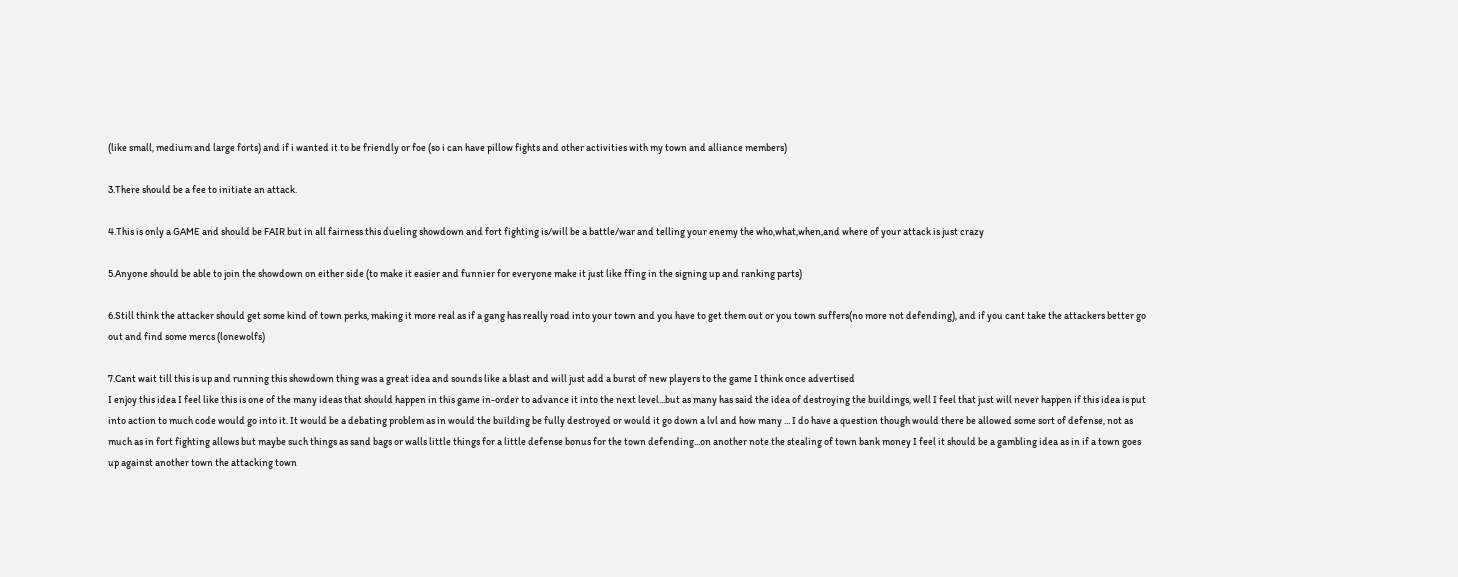(like small, medium and large forts) and if i wanted it to be friendly or foe (so i can have pillow fights and other activities with my town and alliance members)

3.There should be a fee to initiate an attack.

4.This is only a GAME and should be FAIR but in all fairness this dueling showdown and fort fighting is/will be a battle/war and telling your enemy the who,what,when,and where of your attack is just crazy

5.Anyone should be able to join the showdown on either side (to make it easier and funnier for everyone make it just like ffing in the signing up and ranking parts)

6.Still think the attacker should get some kind of town perks, making it more real as if a gang has really road into your town and you have to get them out or you town suffers(no more not defending), and if you cant take the attackers better go out and find some mercs (lonewolfs)

7.Cant wait till this is up and running this showdown thing was a great idea and sounds like a blast and will just add a burst of new players to the game I think once advertised
I enjoy this idea I feel like this is one of the many ideas that should happen in this game in-order to advance it into the next level...but as many has said the idea of destroying the buildings, well I feel that just will never happen if this idea is put into action to much code would go into it. It would be a debating problem as in would the building be fully destroyed or would it go down a lvl and how many ... I do have a question though would there be allowed some sort of defense, not as much as in fort fighting allows but maybe such things as sand bags or walls little things for a little defense bonus for the town defending...on another note the stealing of town bank money I feel it should be a gambling idea as in if a town goes up against another town the attacking town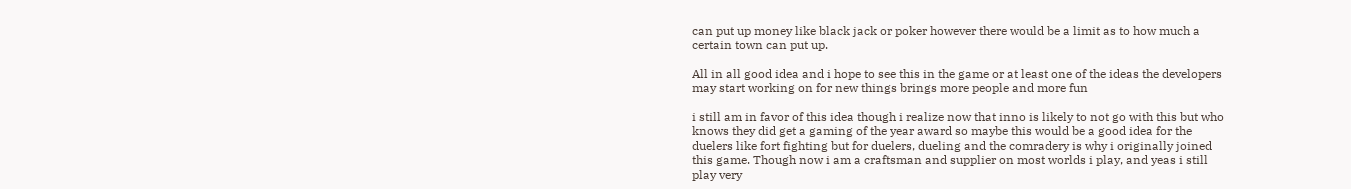can put up money like black jack or poker however there would be a limit as to how much a certain town can put up.

All in all good idea and i hope to see this in the game or at least one of the ideas the developers may start working on for new things brings more people and more fun

i still am in favor of this idea though i realize now that inno is likely to not go with this but who knows they did get a gaming of the year award so maybe this would be a good idea for the duelers like fort fighting but for duelers, dueling and the comradery is why i originally joined this game. Though now i am a craftsman and supplier on most worlds i play, and yeas i still play very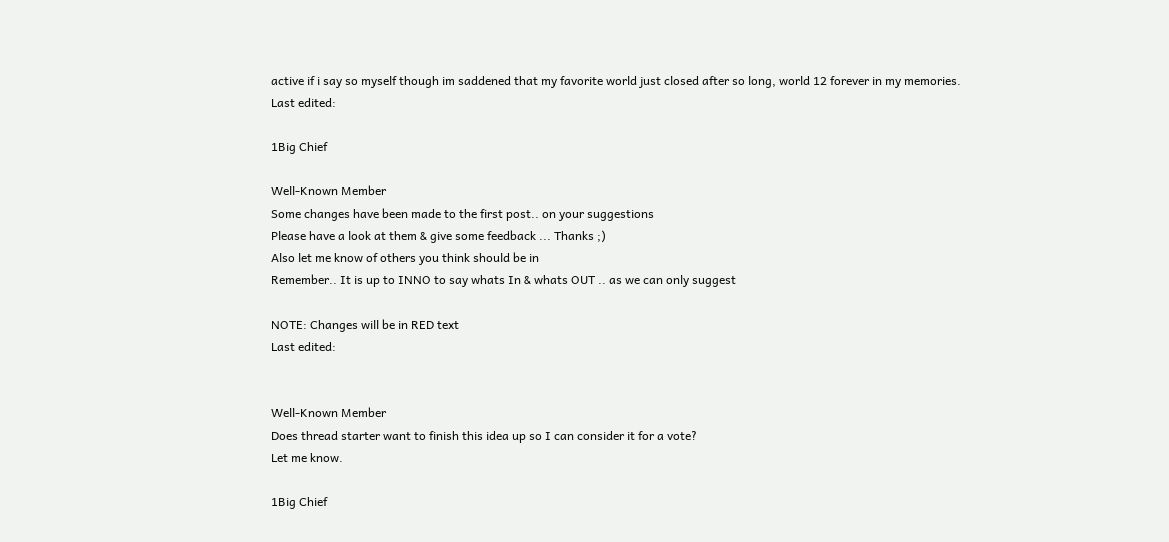active if i say so myself though im saddened that my favorite world just closed after so long, world 12 forever in my memories.
Last edited:

1Big Chief

Well-Known Member
Some changes have been made to the first post.. on your suggestions
Please have a look at them & give some feedback ... Thanks ;)
Also let me know of others you think should be in
Remember.. It is up to INNO to say whats In & whats OUT .. as we can only suggest

NOTE: Changes will be in RED text
Last edited:


Well-Known Member
Does thread starter want to finish this idea up so I can consider it for a vote?
Let me know.

1Big Chief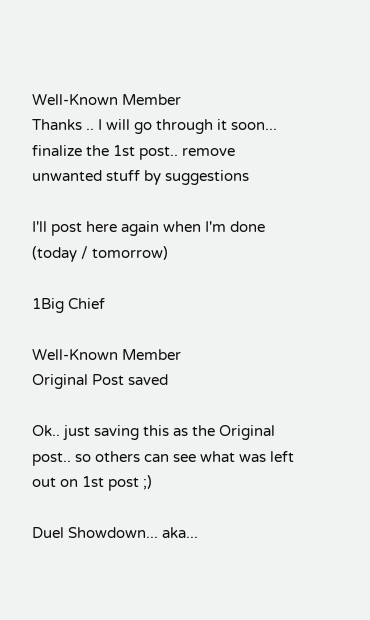Well-Known Member
Thanks .. I will go through it soon... finalize the 1st post.. remove unwanted stuff by suggestions

I'll post here again when I'm done (today / tomorrow)

1Big Chief

Well-Known Member
Original Post saved

Ok.. just saving this as the Original post.. so others can see what was left out on 1st post ;)

Duel Showdown... aka...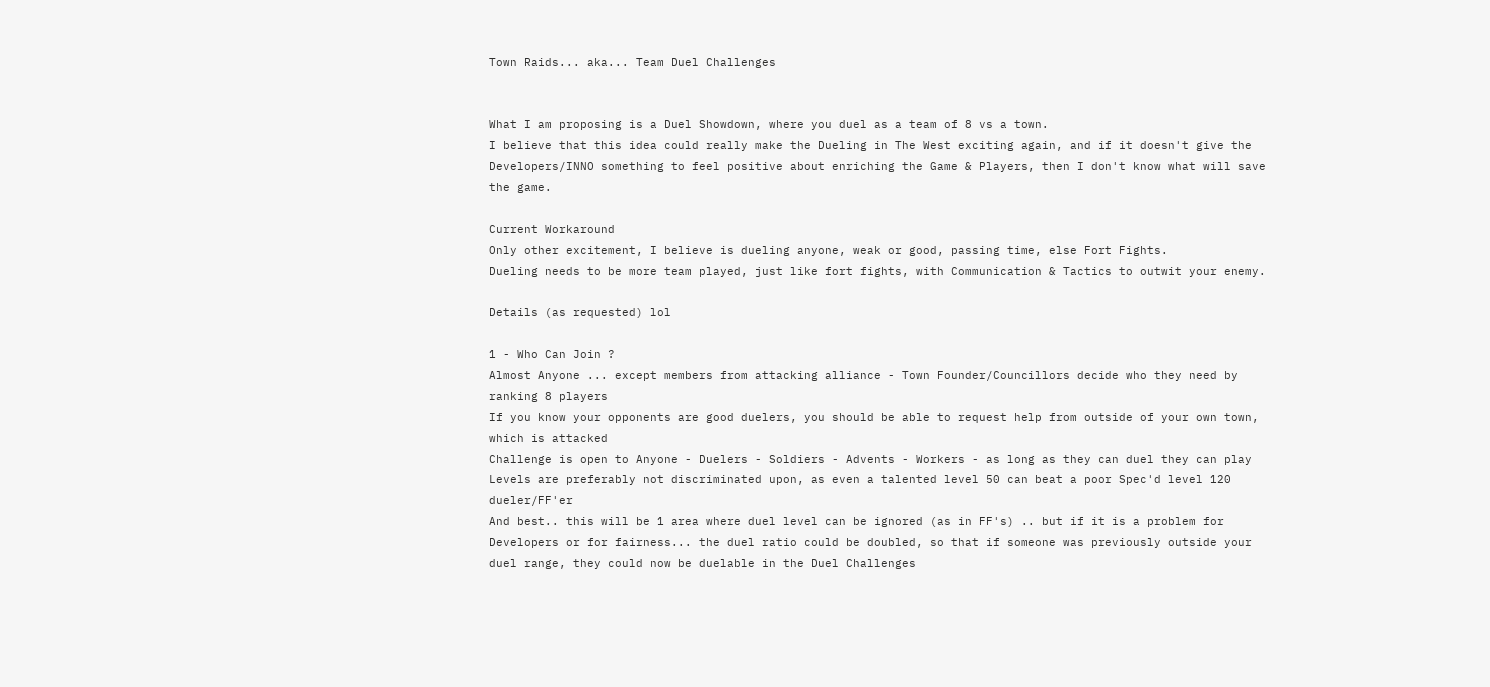Town Raids... aka... Team Duel Challenges


What I am proposing is a Duel Showdown, where you duel as a team of 8 vs a town.
I believe that this idea could really make the Dueling in The West exciting again, and if it doesn't give the Developers/INNO something to feel positive about enriching the Game & Players, then I don't know what will save the game.

Current Workaround
Only other excitement, I believe is dueling anyone, weak or good, passing time, else Fort Fights.
Dueling needs to be more team played, just like fort fights, with Communication & Tactics to outwit your enemy.

Details (as requested) lol

1 - Who Can Join ?
Almost Anyone ... except members from attacking alliance - Town Founder/Councillors decide who they need by ranking 8 players
If you know your opponents are good duelers, you should be able to request help from outside of your own town, which is attacked
Challenge is open to Anyone - Duelers - Soldiers - Advents - Workers - as long as they can duel they can play
Levels are preferably not discriminated upon, as even a talented level 50 can beat a poor Spec'd level 120 dueler/FF'er
And best.. this will be 1 area where duel level can be ignored (as in FF's) .. but if it is a problem for Developers or for fairness... the duel ratio could be doubled, so that if someone was previously outside your duel range, they could now be duelable in the Duel Challenges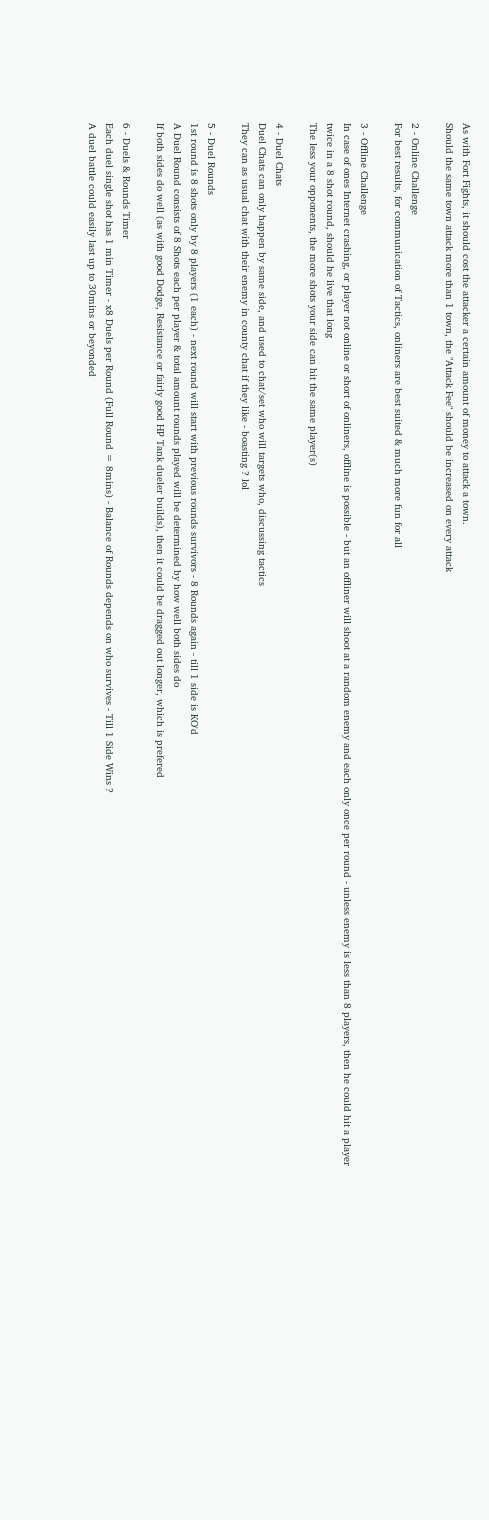As with Fort Fights, it should cost the attacker a certain amount of money to attack a town.
Should the same town attack more than 1 town, the "Attack Fee" should be increased on every attack

2 - Online Challenge
For best results, for communication of Tactics, onliners are best suited & much more fun for all

3 - Offline Challenge
In case of ones Internet crashing, or player not online or short of onliners, offline is possible - but an offliner will shoot at a random enemy and each only once per round - unless enemy is less than 8 players, then he could hit a player twice in a 8 shot round, should he live that long
The less your opponents, the more shots your side can hit the same player(s)

4 - Duel Chats
Duel Chats can only happen by same side, and used to chat/set who will targets who, discussing tactics
They can as usual chat with their enemy in county chat if they like - boasting ? lol

5 - Duel Rounds
1st round is 8 shots only by 8 players (1 each) - next round will start with previous rounds survivors - 8 Rounds again - till 1 side is KO'd
A Duel Round consists of 8 Shots each per player & total amount rounds played will be determined by how well both sides do
If both sides do well (as with good Dodge, Resistance or fairly good HP Tank dueler builds), then it could be dragged out longer, which is prefered

6 - Duels & Rounds Timer
Each duel single shot has 1 min Timer - x8 Duels per Round (Full Round = 8mins) - Balance of Rounds depends on who survives - Till 1 Side Wins ?
A duel battle could easily last up to 30mins or beyonded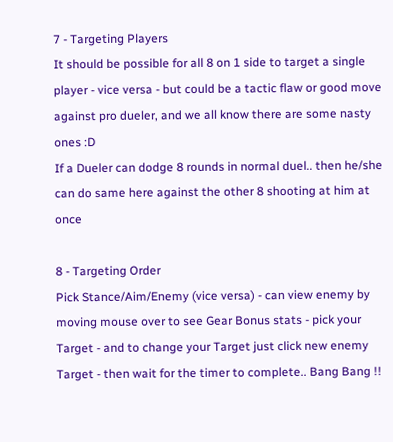7 - Targeting Players
It should be possible for all 8 on 1 side to target a single player - vice versa - but could be a tactic flaw or good move against pro dueler, and we all know there are some nasty ones :D
If a Dueler can dodge 8 rounds in normal duel.. then he/she can do same here against the other 8 shooting at him at once

8 - Targeting Order
Pick Stance/Aim/Enemy (vice versa) - can view enemy by moving mouse over to see Gear Bonus stats - pick your Target - and to change your Target just click new enemy Target - then wait for the timer to complete.. Bang Bang !!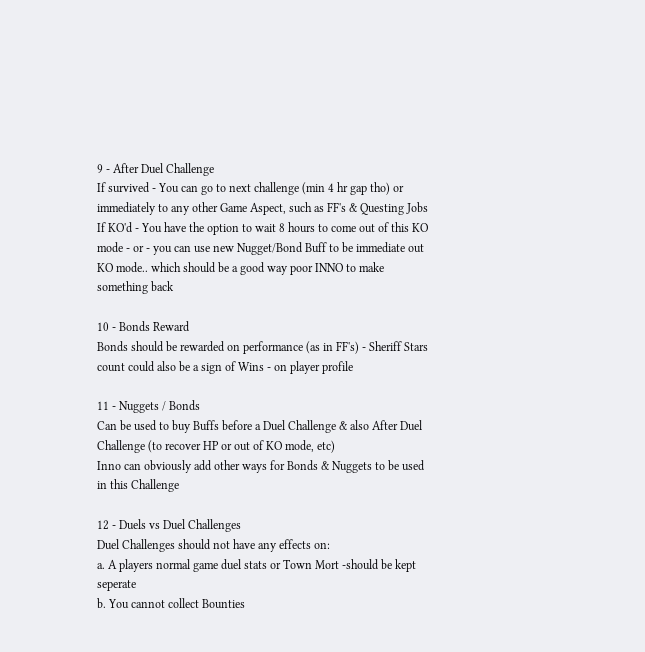9 - After Duel Challenge
If survived - You can go to next challenge (min 4 hr gap tho) or immediately to any other Game Aspect, such as FF's & Questing Jobs
If KO'd - You have the option to wait 8 hours to come out of this KO mode - or - you can use new Nugget/Bond Buff to be immediate out KO mode.. which should be a good way poor INNO to make something back

10 - Bonds Reward
Bonds should be rewarded on performance (as in FF's) - Sheriff Stars count could also be a sign of Wins - on player profile

11 - Nuggets / Bonds
Can be used to buy Buffs before a Duel Challenge & also After Duel Challenge (to recover HP or out of KO mode, etc)
Inno can obviously add other ways for Bonds & Nuggets to be used in this Challenge

12 - Duels vs Duel Challenges
Duel Challenges should not have any effects on:
a. A players normal game duel stats or Town Mort -should be kept seperate
b. You cannot collect Bounties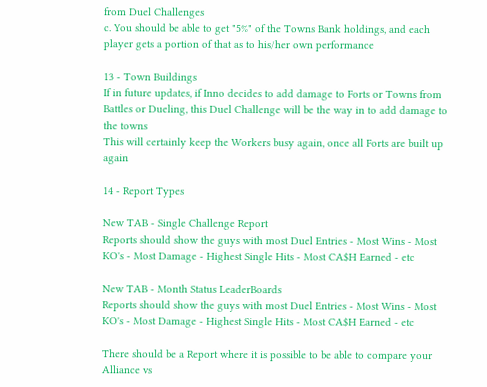from Duel Challenges
c. You should be able to get "5%" of the Towns Bank holdings, and each player gets a portion of that as to his/her own performance

13 - Town Buildings
If in future updates, if Inno decides to add damage to Forts or Towns from Battles or Dueling, this Duel Challenge will be the way in to add damage to the towns
This will certainly keep the Workers busy again, once all Forts are built up again

14 - Report Types

New TAB - Single Challenge Report
Reports should show the guys with most Duel Entries - Most Wins - Most KO's - Most Damage - Highest Single Hits - Most CA$H Earned - etc

New TAB - Month Status LeaderBoards
Reports should show the guys with most Duel Entries - Most Wins - Most KO's - Most Damage - Highest Single Hits - Most CA$H Earned - etc

There should be a Report where it is possible to be able to compare your Alliance vs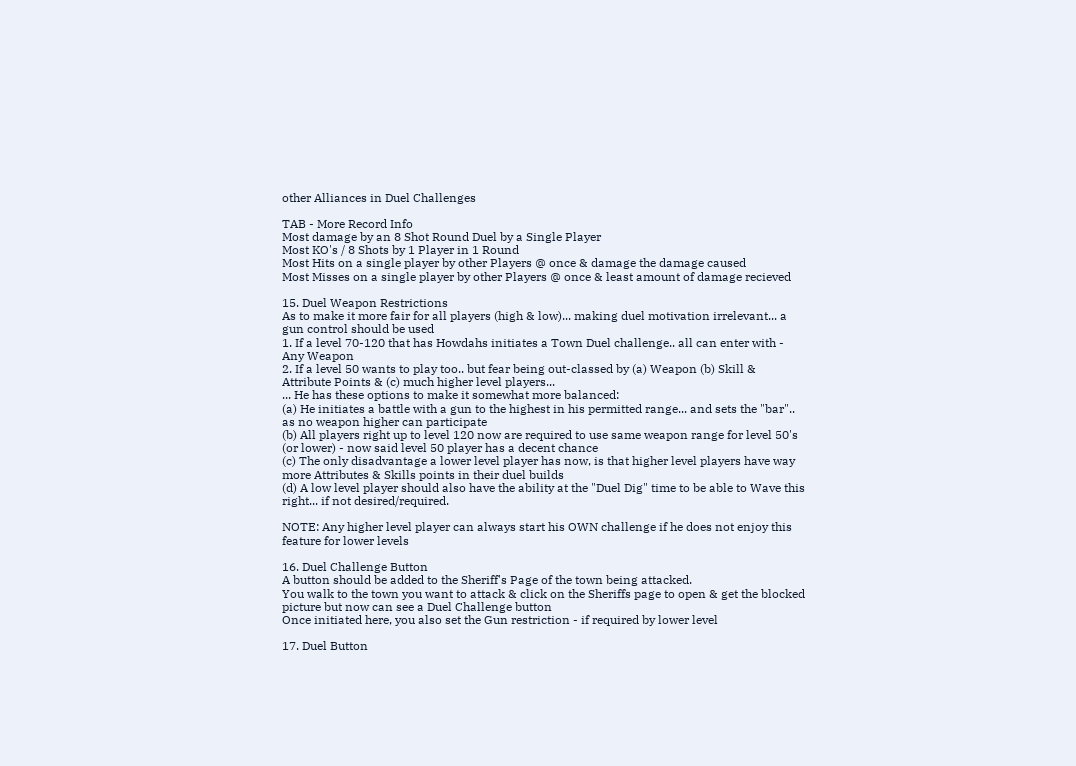other Alliances in Duel Challenges

TAB - More Record Info
Most damage by an 8 Shot Round Duel by a Single Player
Most KO's / 8 Shots by 1 Player in 1 Round
Most Hits on a single player by other Players @ once & damage the damage caused
Most Misses on a single player by other Players @ once & least amount of damage recieved

15. Duel Weapon Restrictions
As to make it more fair for all players (high & low)... making duel motivation irrelevant... a gun control should be used
1. If a level 70-120 that has Howdahs initiates a Town Duel challenge.. all can enter with - Any Weapon
2. If a level 50 wants to play too.. but fear being out-classed by (a) Weapon (b) Skill & Attribute Points & (c) much higher level players...
... He has these options to make it somewhat more balanced:
(a) He initiates a battle with a gun to the highest in his permitted range... and sets the "bar".. as no weapon higher can participate
(b) All players right up to level 120 now are required to use same weapon range for level 50's (or lower) - now said level 50 player has a decent chance
(c) The only disadvantage a lower level player has now, is that higher level players have way more Attributes & Skills points in their duel builds
(d) A low level player should also have the ability at the "Duel Dig" time to be able to Wave this right... if not desired/required.

NOTE: Any higher level player can always start his OWN challenge if he does not enjoy this feature for lower levels

16. Duel Challenge Button
A button should be added to the Sheriff's Page of the town being attacked.
You walk to the town you want to attack & click on the Sheriffs page to open & get the blocked picture but now can see a Duel Challenge button
Once initiated here, you also set the Gun restriction - if required by lower level

17. Duel Button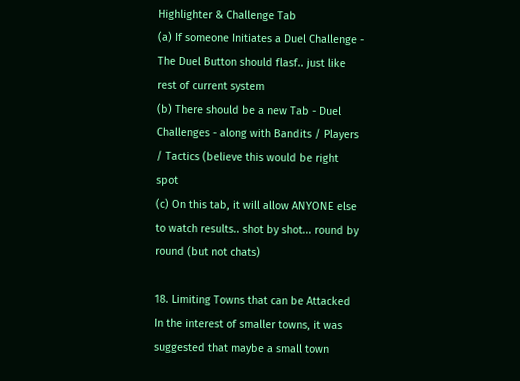Highlighter & Challenge Tab
(a) If someone Initiates a Duel Challenge - The Duel Button should flasf.. just like rest of current system
(b) There should be a new Tab - Duel Challenges - along with Bandits / Players / Tactics (believe this would be right spot
(c) On this tab, it will allow ANYONE else to watch results.. shot by shot... round by round (but not chats)

18. Limiting Towns that can be Attacked
In the interest of smaller towns, it was suggested that maybe a small town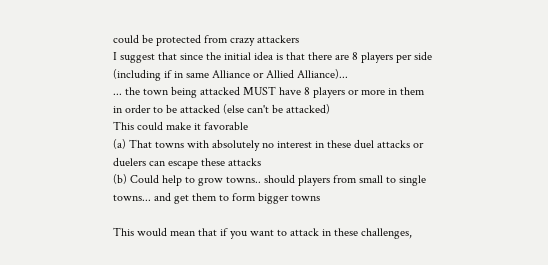could be protected from crazy attackers
I suggest that since the initial idea is that there are 8 players per side (including if in same Alliance or Allied Alliance)...
... the town being attacked MUST have 8 players or more in them in order to be attacked (else can't be attacked)
This could make it favorable
(a) That towns with absolutely no interest in these duel attacks or duelers can escape these attacks
(b) Could help to grow towns.. should players from small to single towns... and get them to form bigger towns

This would mean that if you want to attack in these challenges,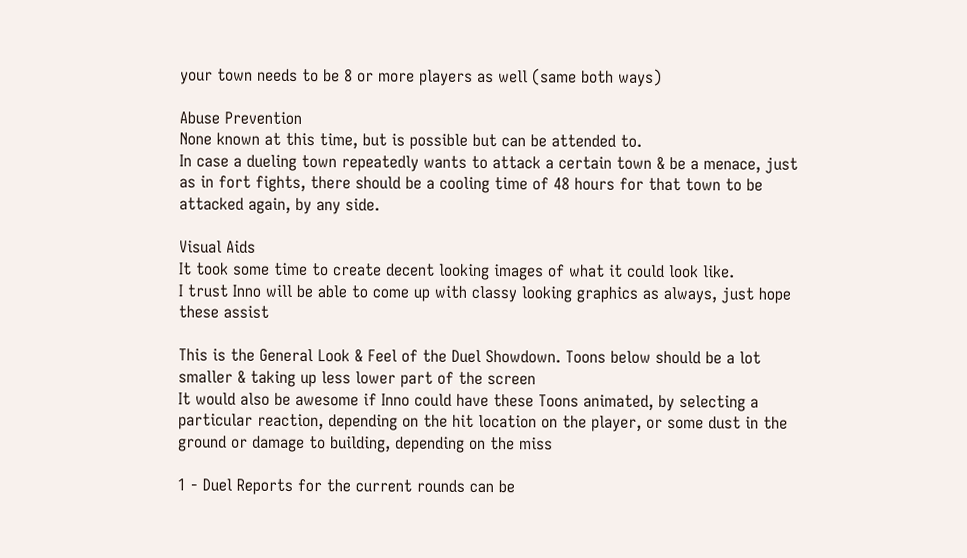your town needs to be 8 or more players as well (same both ways)

Abuse Prevention
None known at this time, but is possible but can be attended to.
In case a dueling town repeatedly wants to attack a certain town & be a menace, just as in fort fights, there should be a cooling time of 48 hours for that town to be attacked again, by any side.

Visual Aids
It took some time to create decent looking images of what it could look like.
I trust Inno will be able to come up with classy looking graphics as always, just hope these assist

This is the General Look & Feel of the Duel Showdown. Toons below should be a lot smaller & taking up less lower part of the screen
It would also be awesome if Inno could have these Toons animated, by selecting a particular reaction, depending on the hit location on the player, or some dust in the ground or damage to building, depending on the miss

1 - Duel Reports for the current rounds can be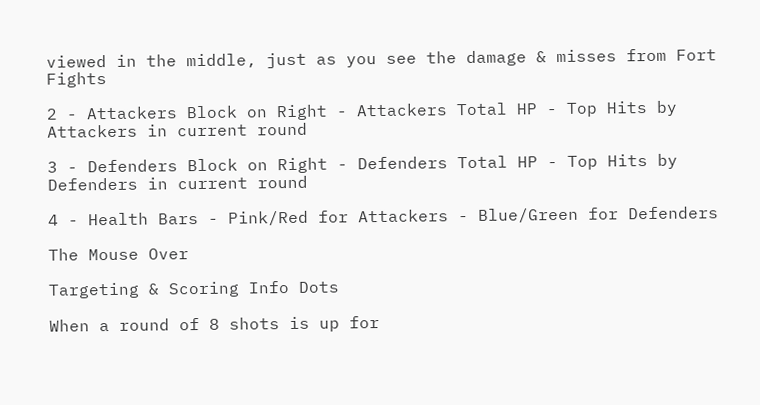viewed in the middle, just as you see the damage & misses from Fort Fights

2 - Attackers Block on Right - Attackers Total HP - Top Hits by Attackers in current round

3 - Defenders Block on Right - Defenders Total HP - Top Hits by Defenders in current round

4 - Health Bars - Pink/Red for Attackers - Blue/Green for Defenders

The Mouse Over

Targeting & Scoring Info Dots

When a round of 8 shots is up for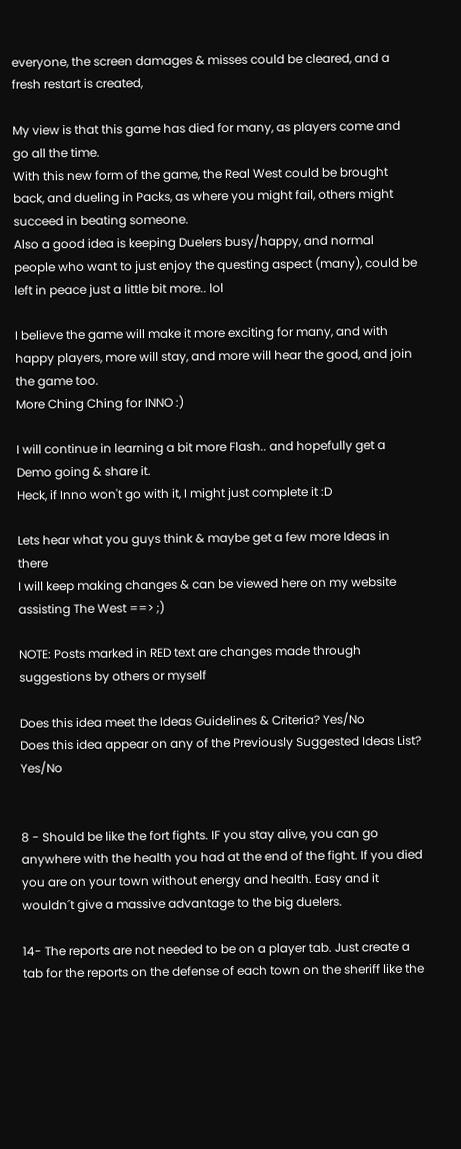everyone, the screen damages & misses could be cleared, and a fresh restart is created,

My view is that this game has died for many, as players come and go all the time.
With this new form of the game, the Real West could be brought back, and dueling in Packs, as where you might fail, others might succeed in beating someone.
Also a good idea is keeping Duelers busy/happy, and normal people who want to just enjoy the questing aspect (many), could be left in peace just a little bit more.. lol

I believe the game will make it more exciting for many, and with happy players, more will stay, and more will hear the good, and join the game too.
More Ching Ching for INNO :)

I will continue in learning a bit more Flash.. and hopefully get a Demo going & share it.
Heck, if Inno won't go with it, I might just complete it :D

Lets hear what you guys think & maybe get a few more Ideas in there
I will keep making changes & can be viewed here on my website assisting The West ==> ;)

NOTE: Posts marked in RED text are changes made through suggestions by others or myself

Does this idea meet the Ideas Guidelines & Criteria? Yes/No
Does this idea appear on any of the Previously Suggested Ideas List? Yes/No


8 - Should be like the fort fights. IF you stay alive, you can go anywhere with the health you had at the end of the fight. If you died you are on your town without energy and health. Easy and it wouldn´t give a massive advantage to the big duelers.

14- The reports are not needed to be on a player tab. Just create a tab for the reports on the defense of each town on the sheriff like the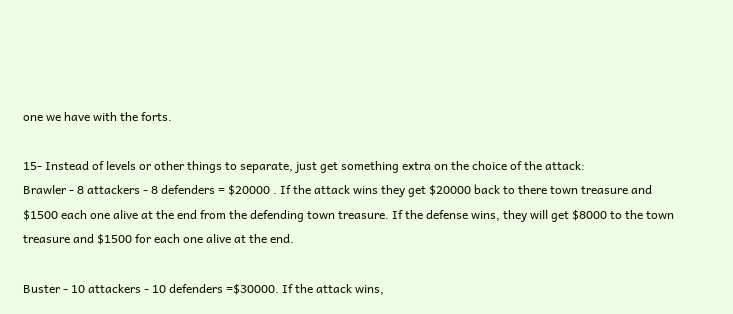one we have with the forts.

15- Instead of levels or other things to separate, just get something extra on the choice of the attack:
Brawler - 8 attackers - 8 defenders = $20000 . If the attack wins they get $20000 back to there town treasure and $1500 each one alive at the end from the defending town treasure. If the defense wins, they will get $8000 to the town treasure and $1500 for each one alive at the end.

Buster - 10 attackers - 10 defenders =$30000. If the attack wins,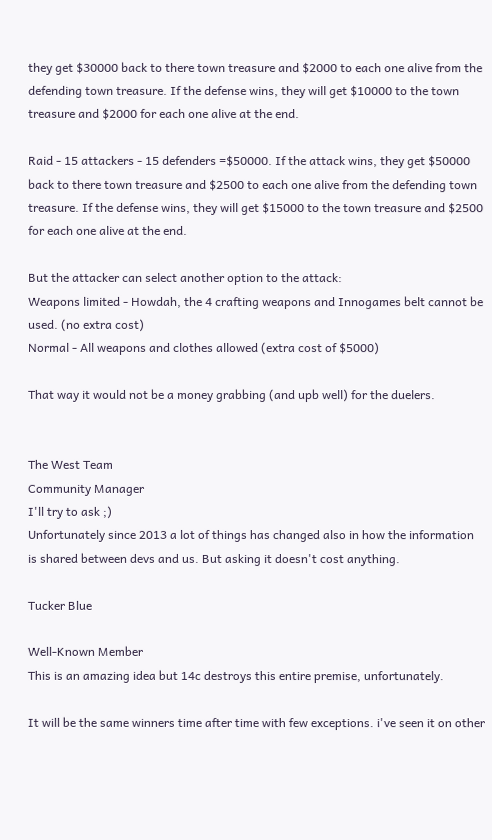they get $30000 back to there town treasure and $2000 to each one alive from the defending town treasure. If the defense wins, they will get $10000 to the town treasure and $2000 for each one alive at the end.

Raid - 15 attackers - 15 defenders =$50000. If the attack wins, they get $50000 back to there town treasure and $2500 to each one alive from the defending town treasure. If the defense wins, they will get $15000 to the town treasure and $2500 for each one alive at the end.

But the attacker can select another option to the attack:
Weapons limited - Howdah, the 4 crafting weapons and Innogames belt cannot be used. (no extra cost)
Normal - All weapons and clothes allowed (extra cost of $5000)

That way it would not be a money grabbing (and upb well) for the duelers.


The West Team
Community Manager
I'll try to ask ;)
Unfortunately since 2013 a lot of things has changed also in how the information is shared between devs and us. But asking it doesn't cost anything.

Tucker Blue

Well-Known Member
This is an amazing idea but 14c destroys this entire premise, unfortunately.

It will be the same winners time after time with few exceptions. i've seen it on other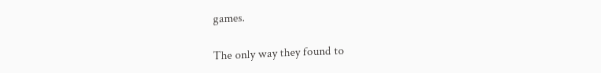games.

The only way they found to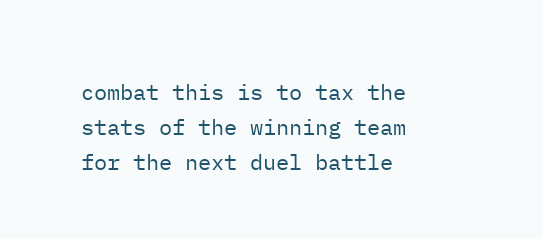combat this is to tax the stats of the winning team for the next duel battle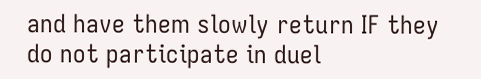and have them slowly return IF they do not participate in duel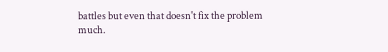battles but even that doesn't fix the problem much.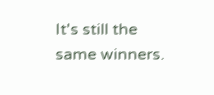It's still the same winners.